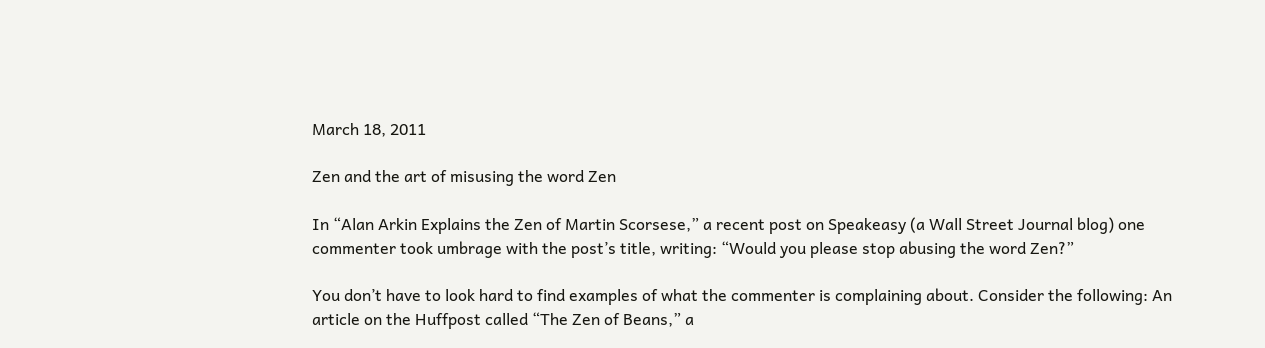March 18, 2011

Zen and the art of misusing the word Zen

In “Alan Arkin Explains the Zen of Martin Scorsese,” a recent post on Speakeasy (a Wall Street Journal blog) one commenter took umbrage with the post’s title, writing: “Would you please stop abusing the word Zen?”

You don’t have to look hard to find examples of what the commenter is complaining about. Consider the following: An article on the Huffpost called “The Zen of Beans,” a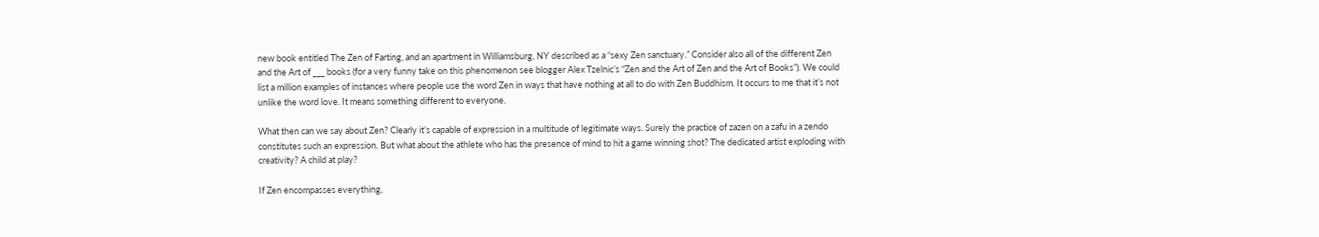new book entitled The Zen of Farting, and an apartment in Williamsburg, NY described as a “sexy Zen sanctuary.” Consider also all of the different Zen and the Art of ___ books (for a very funny take on this phenomenon see blogger Alex Tzelnic’s “Zen and the Art of Zen and the Art of Books”). We could list a million examples of instances where people use the word Zen in ways that have nothing at all to do with Zen Buddhism. It occurs to me that it’s not unlike the word love. It means something different to everyone.

What then can we say about Zen? Clearly it’s capable of expression in a multitude of legitimate ways. Surely the practice of zazen on a zafu in a zendo constitutes such an expression. But what about the athlete who has the presence of mind to hit a game winning shot? The dedicated artist exploding with creativity? A child at play?

If Zen encompasses everything,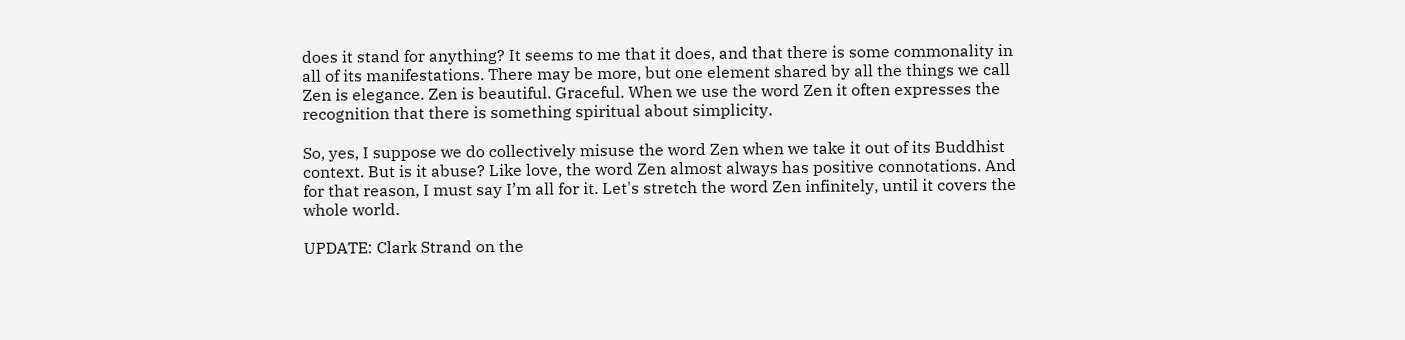does it stand for anything? It seems to me that it does, and that there is some commonality in all of its manifestations. There may be more, but one element shared by all the things we call Zen is elegance. Zen is beautiful. Graceful. When we use the word Zen it often expresses the recognition that there is something spiritual about simplicity.

So, yes, I suppose we do collectively misuse the word Zen when we take it out of its Buddhist context. But is it abuse? Like love, the word Zen almost always has positive connotations. And for that reason, I must say I’m all for it. Let's stretch the word Zen infinitely, until it covers the whole world.

UPDATE: Clark Strand on the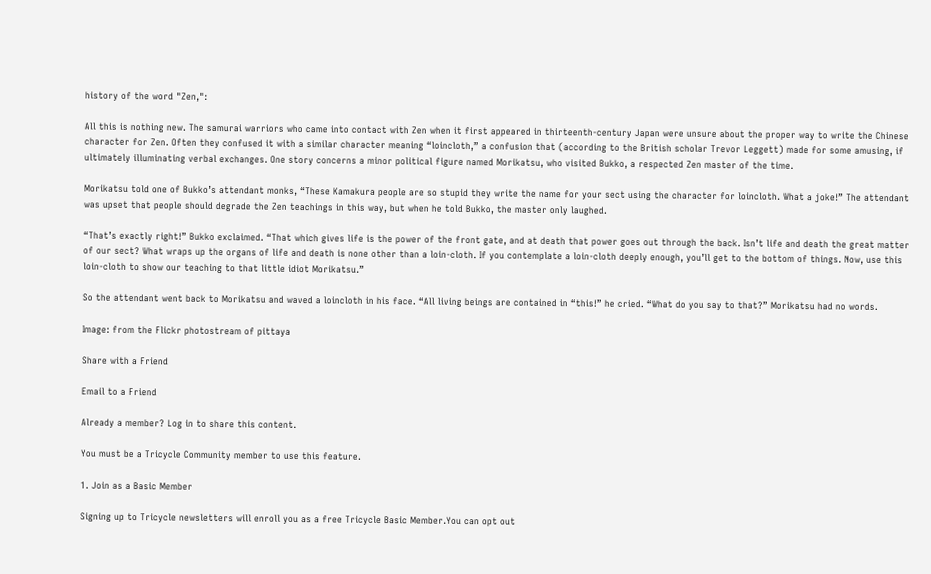history of the word "Zen,":

All this is nothing new. The samurai warriors who came into contact with Zen when it first appeared in thirteenth-century Japan were unsure about the proper way to write the Chinese character for Zen. Often they confused it with a similar character meaning “loincloth,” a confusion that (according to the British scholar Trevor Leggett) made for some amusing, if ultimately illuminating verbal exchanges. One story concerns a minor political figure named Morikatsu, who visited Bukko, a respected Zen master of the time.

Morikatsu told one of Bukko’s attendant monks, “These Kamakura people are so stupid they write the name for your sect using the character for loincloth. What a joke!” The attendant was upset that people should degrade the Zen teachings in this way, but when he told Bukko, the master only laughed.

“That’s exactly right!” Bukko exclaimed. “That which gives life is the power of the front gate, and at death that power goes out through the back. Isn’t life and death the great matter of our sect? What wraps up the organs of life and death is none other than a loin-cloth. If you contemplate a loin-cloth deeply enough, you’ll get to the bottom of things. Now, use this loin-cloth to show our teaching to that little idiot Morikatsu.”

So the attendant went back to Morikatsu and waved a loincloth in his face. “All living beings are contained in “this!” he cried. “What do you say to that?” Morikatsu had no words.

Image: from the Flickr photostream of pittaya

Share with a Friend

Email to a Friend

Already a member? Log in to share this content.

You must be a Tricycle Community member to use this feature.

1. Join as a Basic Member

Signing up to Tricycle newsletters will enroll you as a free Tricycle Basic Member.You can opt out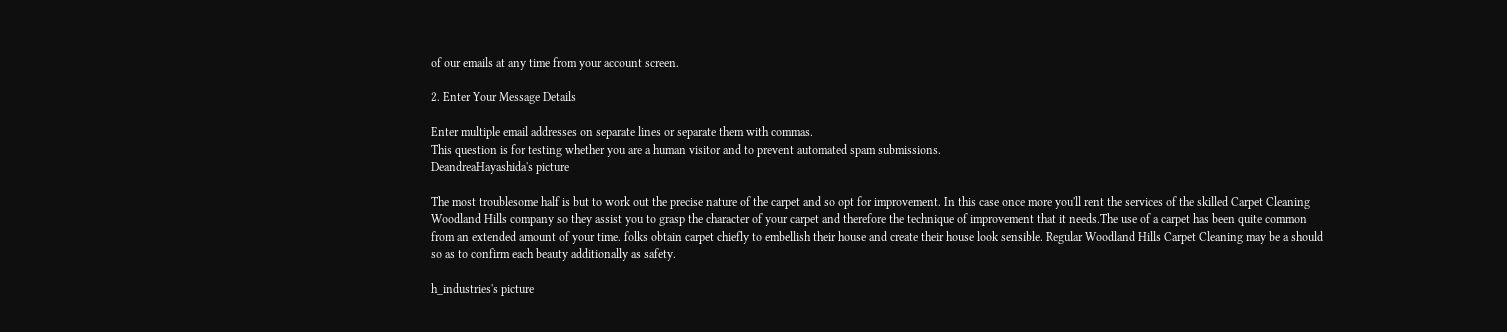of our emails at any time from your account screen.

2. Enter Your Message Details

Enter multiple email addresses on separate lines or separate them with commas.
This question is for testing whether you are a human visitor and to prevent automated spam submissions.
DeandreaHayashida's picture

The most troublesome half is but to work out the precise nature of the carpet and so opt for improvement. In this case once more you'll rent the services of the skilled Carpet Cleaning Woodland Hills company so they assist you to grasp the character of your carpet and therefore the technique of improvement that it needs.The use of a carpet has been quite common from an extended amount of your time. folks obtain carpet chiefly to embellish their house and create their house look sensible. Regular Woodland Hills Carpet Cleaning may be a should so as to confirm each beauty additionally as safety.

h_industries's picture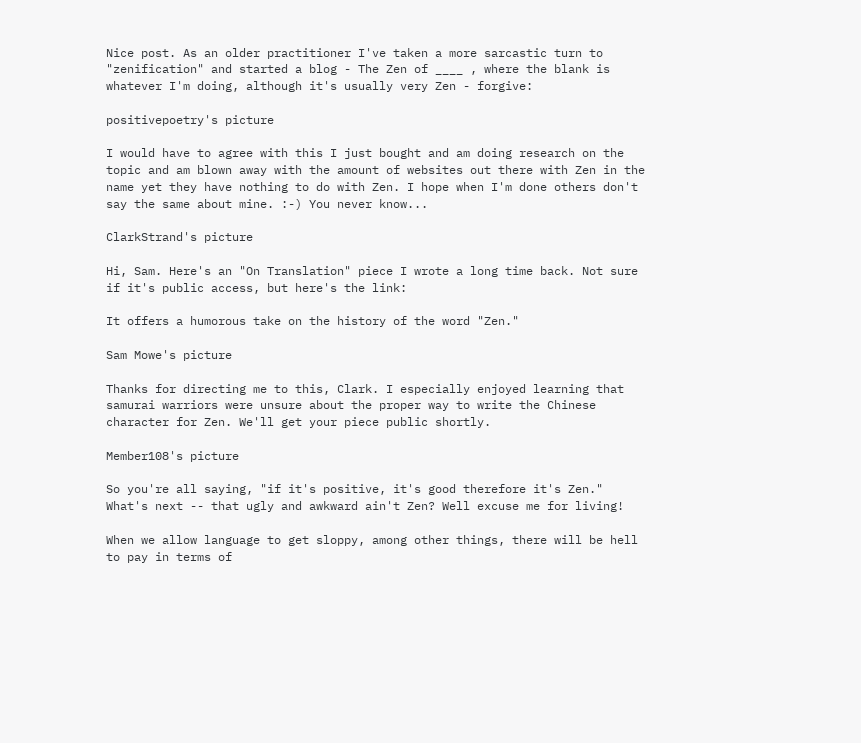Nice post. As an older practitioner I've taken a more sarcastic turn to "zenification" and started a blog - The Zen of ____ , where the blank is whatever I'm doing, although it's usually very Zen - forgive:

positivepoetry's picture

I would have to agree with this I just bought and am doing research on the topic and am blown away with the amount of websites out there with Zen in the name yet they have nothing to do with Zen. I hope when I'm done others don't say the same about mine. :-) You never know...

ClarkStrand's picture

Hi, Sam. Here's an "On Translation" piece I wrote a long time back. Not sure if it's public access, but here's the link:

It offers a humorous take on the history of the word "Zen."

Sam Mowe's picture

Thanks for directing me to this, Clark. I especially enjoyed learning that samurai warriors were unsure about the proper way to write the Chinese character for Zen. We'll get your piece public shortly.

Member108's picture

So you're all saying, "if it's positive, it's good therefore it's Zen." What's next -- that ugly and awkward ain't Zen? Well excuse me for living!

When we allow language to get sloppy, among other things, there will be hell to pay in terms of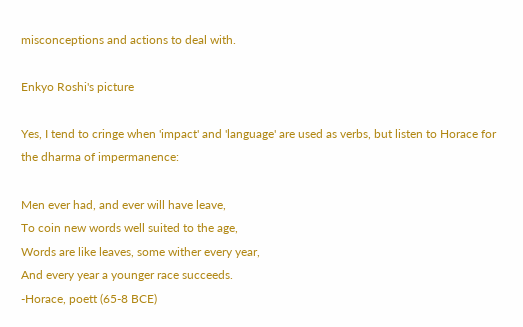misconceptions and actions to deal with.

Enkyo Roshi's picture

Yes, I tend to cringe when 'impact' and 'language' are used as verbs, but listen to Horace for the dharma of impermanence:

Men ever had, and ever will have leave,
To coin new words well suited to the age,
Words are like leaves, some wither every year,
And every year a younger race succeeds.
-Horace, poett (65-8 BCE)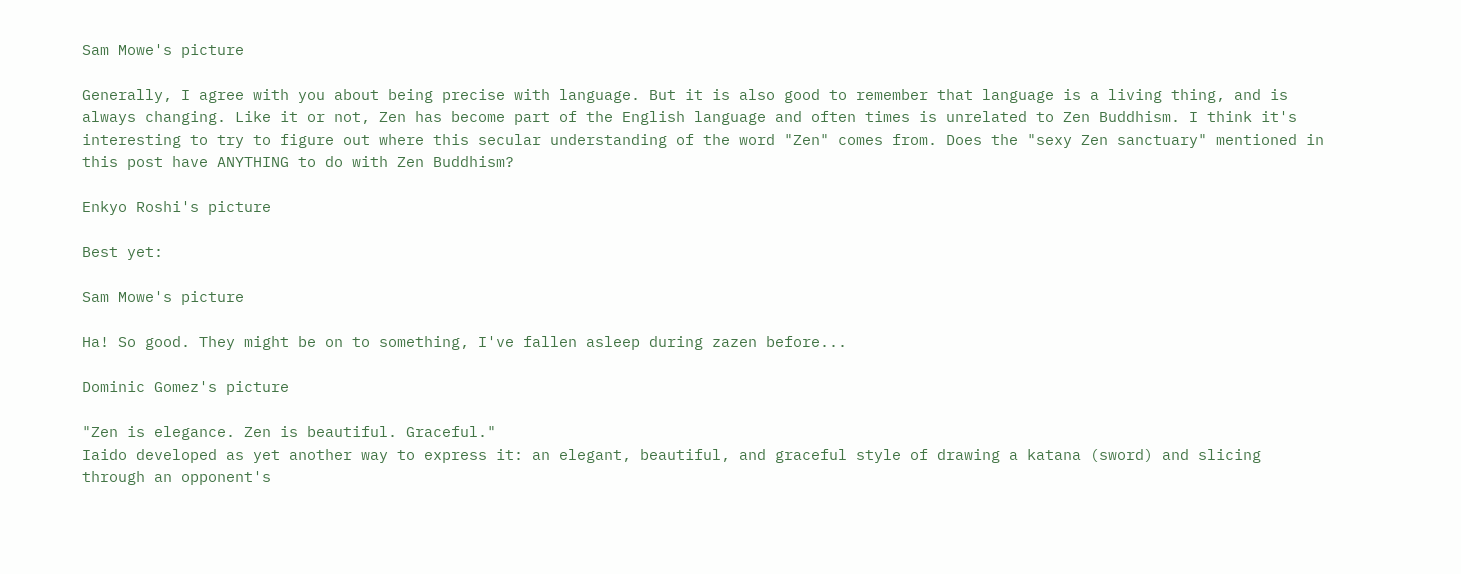Sam Mowe's picture

Generally, I agree with you about being precise with language. But it is also good to remember that language is a living thing, and is always changing. Like it or not, Zen has become part of the English language and often times is unrelated to Zen Buddhism. I think it's interesting to try to figure out where this secular understanding of the word "Zen" comes from. Does the "sexy Zen sanctuary" mentioned in this post have ANYTHING to do with Zen Buddhism?

Enkyo Roshi's picture

Best yet:

Sam Mowe's picture

Ha! So good. They might be on to something, I've fallen asleep during zazen before...

Dominic Gomez's picture

"Zen is elegance. Zen is beautiful. Graceful."
Iaido developed as yet another way to express it: an elegant, beautiful, and graceful style of drawing a katana (sword) and slicing through an opponent's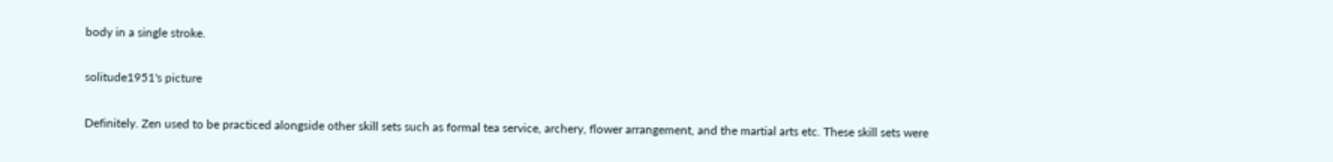body in a single stroke.

solitude1951's picture

Definitely. Zen used to be practiced alongside other skill sets such as formal tea service, archery, flower arrangement, and the martial arts etc. These skill sets were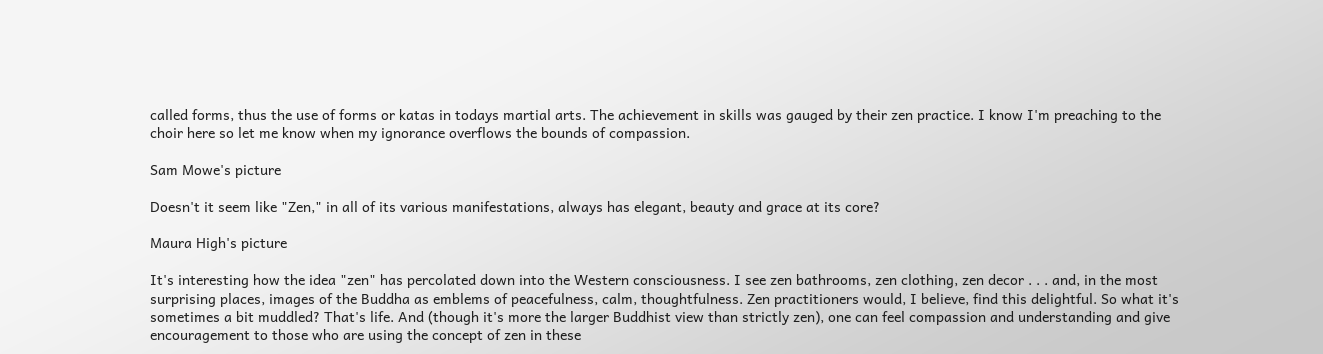called forms, thus the use of forms or katas in todays martial arts. The achievement in skills was gauged by their zen practice. I know I'm preaching to the choir here so let me know when my ignorance overflows the bounds of compassion.

Sam Mowe's picture

Doesn't it seem like "Zen," in all of its various manifestations, always has elegant, beauty and grace at its core?

Maura High's picture

It's interesting how the idea "zen" has percolated down into the Western consciousness. I see zen bathrooms, zen clothing, zen decor . . . and, in the most surprising places, images of the Buddha as emblems of peacefulness, calm, thoughtfulness. Zen practitioners would, I believe, find this delightful. So what it's sometimes a bit muddled? That's life. And (though it's more the larger Buddhist view than strictly zen), one can feel compassion and understanding and give encouragement to those who are using the concept of zen in these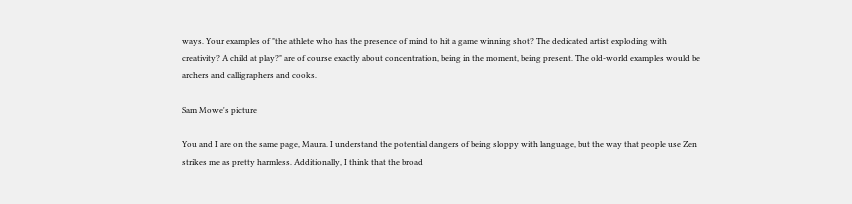ways. Your examples of "the athlete who has the presence of mind to hit a game winning shot? The dedicated artist exploding with creativity? A child at play?" are of course exactly about concentration, being in the moment, being present. The old-world examples would be archers and calligraphers and cooks.

Sam Mowe's picture

You and I are on the same page, Maura. I understand the potential dangers of being sloppy with language, but the way that people use Zen strikes me as pretty harmless. Additionally, I think that the broad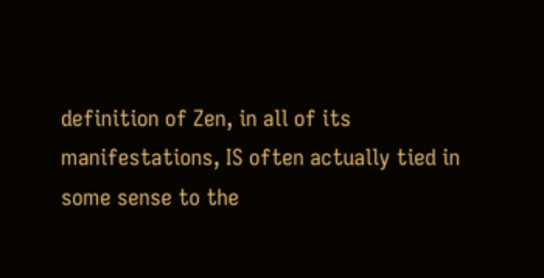definition of Zen, in all of its manifestations, IS often actually tied in some sense to the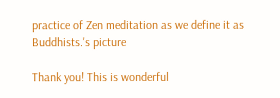practice of Zen meditation as we define it as Buddhists.'s picture

Thank you! This is wonderful